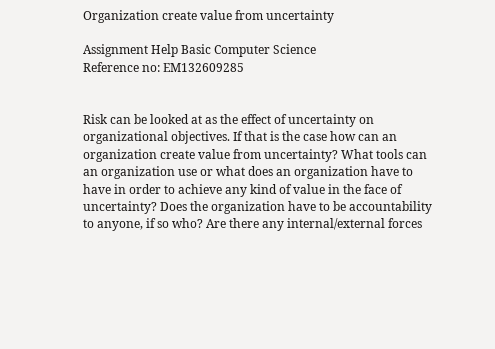Organization create value from uncertainty

Assignment Help Basic Computer Science
Reference no: EM132609285


Risk can be looked at as the effect of uncertainty on organizational objectives. If that is the case how can an organization create value from uncertainty? What tools can an organization use or what does an organization have to have in order to achieve any kind of value in the face of uncertainty? Does the organization have to be accountability to anyone, if so who? Are there any internal/external forces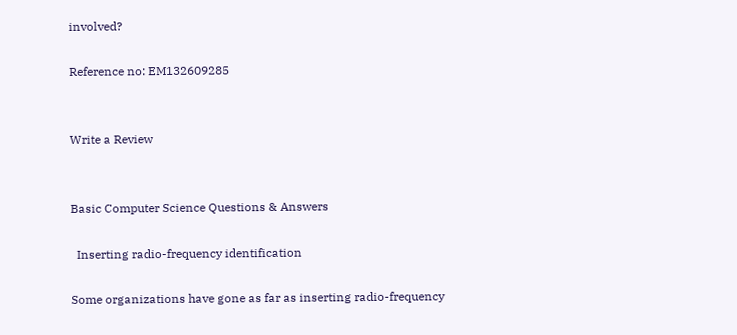involved?

Reference no: EM132609285


Write a Review


Basic Computer Science Questions & Answers

  Inserting radio-frequency identification

Some organizations have gone as far as inserting radio-frequency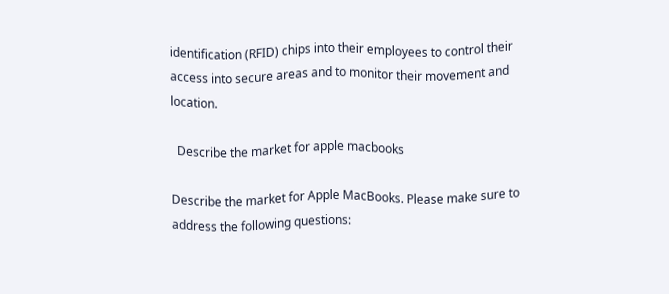identification (RFID) chips into their employees to control their access into secure areas and to monitor their movement and location.

  Describe the market for apple macbooks

Describe the market for Apple MacBooks. Please make sure to address the following questions: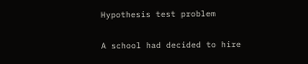Hypothesis test problem

A school had decided to hire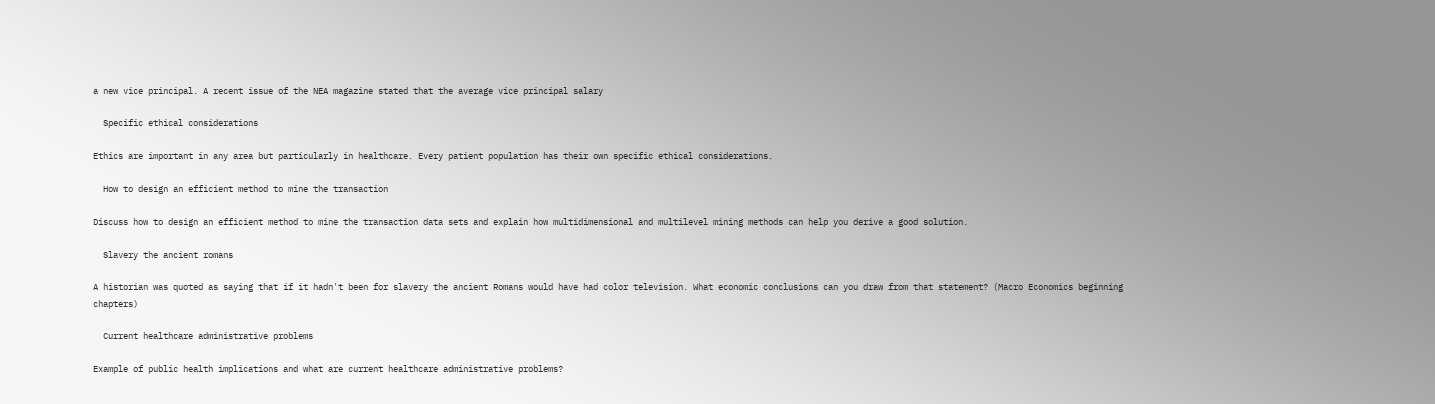a new vice principal. A recent issue of the NEA magazine stated that the average vice principal salary

  Specific ethical considerations

Ethics are important in any area but particularly in healthcare. Every patient population has their own specific ethical considerations.

  How to design an efficient method to mine the transaction

Discuss how to design an efficient method to mine the transaction data sets and explain how multidimensional and multilevel mining methods can help you derive a good solution.

  Slavery the ancient romans

A historian was quoted as saying that if it hadn't been for slavery the ancient Romans would have had color television. What economic conclusions can you draw from that statement? (Macro Economics beginning chapters)

  Current healthcare administrative problems

Example of public health implications and what are current healthcare administrative problems?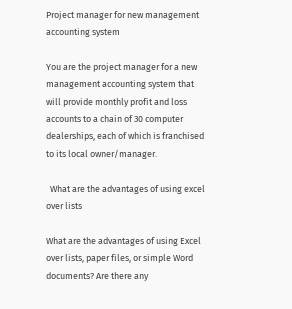Project manager for new management accounting system

You are the project manager for a new management accounting system that will provide monthly profit and loss accounts to a chain of 30 computer dealerships, each of which is franchised to its local owner/manager.

  What are the advantages of using excel over lists

What are the advantages of using Excel over lists, paper files, or simple Word documents? Are there any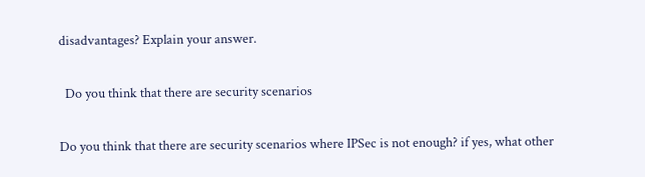disadvantages? Explain your answer.

  Do you think that there are security scenarios

Do you think that there are security scenarios where IPSec is not enough? if yes, what other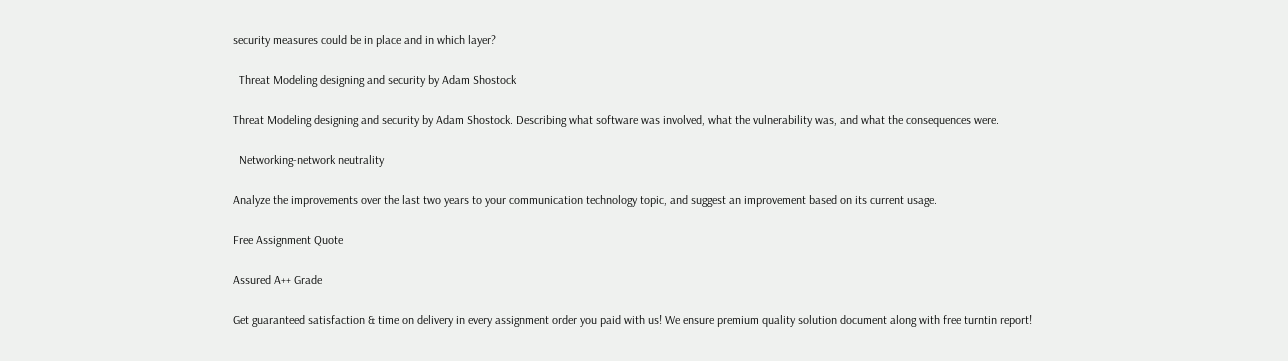security measures could be in place and in which layer?

  Threat Modeling designing and security by Adam Shostock

Threat Modeling designing and security by Adam Shostock. Describing what software was involved, what the vulnerability was, and what the consequences were.

  Networking-network neutrality

Analyze the improvements over the last two years to your communication technology topic, and suggest an improvement based on its current usage.

Free Assignment Quote

Assured A++ Grade

Get guaranteed satisfaction & time on delivery in every assignment order you paid with us! We ensure premium quality solution document along with free turntin report!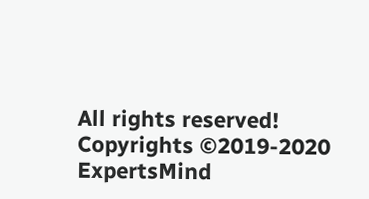All rights reserved! Copyrights ©2019-2020 ExpertsMind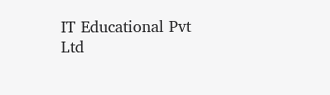IT Educational Pvt Ltd